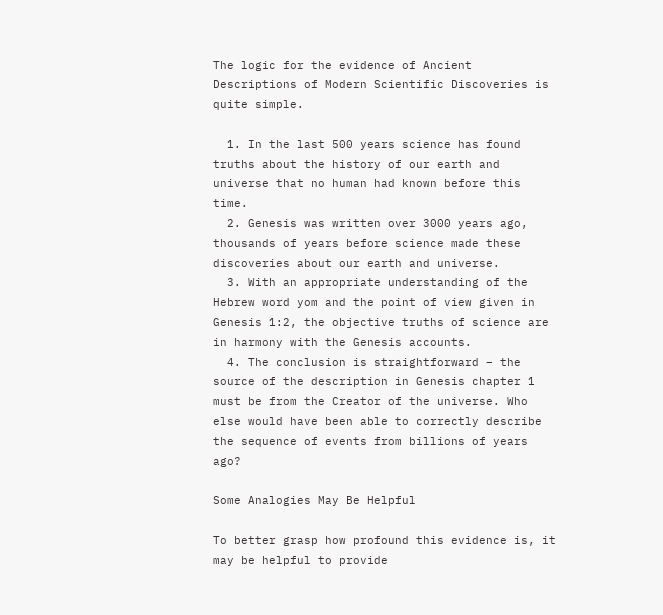The logic for the evidence of Ancient Descriptions of Modern Scientific Discoveries is quite simple.

  1. In the last 500 years science has found truths about the history of our earth and universe that no human had known before this time.
  2. Genesis was written over 3000 years ago, thousands of years before science made these discoveries about our earth and universe.
  3. With an appropriate understanding of the Hebrew word yom and the point of view given in Genesis 1:2, the objective truths of science are in harmony with the Genesis accounts.
  4. The conclusion is straightforward – the source of the description in Genesis chapter 1 must be from the Creator of the universe. Who else would have been able to correctly describe the sequence of events from billions of years ago?

Some Analogies May Be Helpful

To better grasp how profound this evidence is, it may be helpful to provide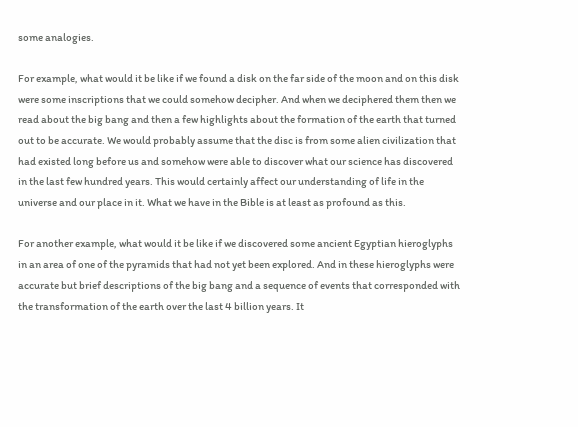some analogies.

For example, what would it be like if we found a disk on the far side of the moon and on this disk were some inscriptions that we could somehow decipher. And when we deciphered them then we read about the big bang and then a few highlights about the formation of the earth that turned out to be accurate. We would probably assume that the disc is from some alien civilization that had existed long before us and somehow were able to discover what our science has discovered in the last few hundred years. This would certainly affect our understanding of life in the universe and our place in it. What we have in the Bible is at least as profound as this.

For another example, what would it be like if we discovered some ancient Egyptian hieroglyphs in an area of one of the pyramids that had not yet been explored. And in these hieroglyphs were accurate but brief descriptions of the big bang and a sequence of events that corresponded with the transformation of the earth over the last 4 billion years. It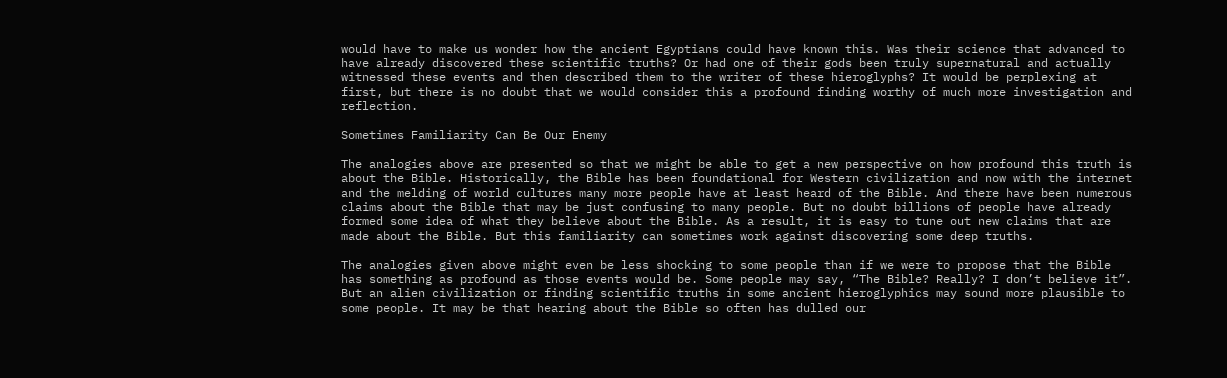would have to make us wonder how the ancient Egyptians could have known this. Was their science that advanced to have already discovered these scientific truths? Or had one of their gods been truly supernatural and actually witnessed these events and then described them to the writer of these hieroglyphs? It would be perplexing at first, but there is no doubt that we would consider this a profound finding worthy of much more investigation and reflection.

Sometimes Familiarity Can Be Our Enemy

The analogies above are presented so that we might be able to get a new perspective on how profound this truth is about the Bible. Historically, the Bible has been foundational for Western civilization and now with the internet and the melding of world cultures many more people have at least heard of the Bible. And there have been numerous claims about the Bible that may be just confusing to many people. But no doubt billions of people have already formed some idea of what they believe about the Bible. As a result, it is easy to tune out new claims that are made about the Bible. But this familiarity can sometimes work against discovering some deep truths.

The analogies given above might even be less shocking to some people than if we were to propose that the Bible has something as profound as those events would be. Some people may say, “The Bible? Really? I don’t believe it”. But an alien civilization or finding scientific truths in some ancient hieroglyphics may sound more plausible to some people. It may be that hearing about the Bible so often has dulled our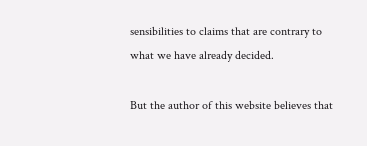sensibilities to claims that are contrary to what we have already decided.

But the author of this website believes that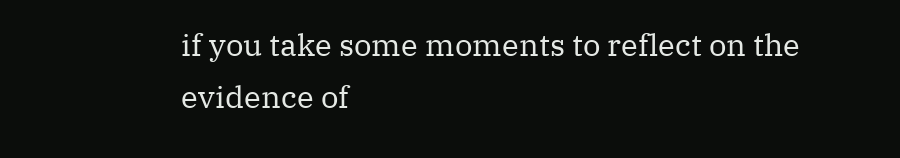if you take some moments to reflect on the evidence of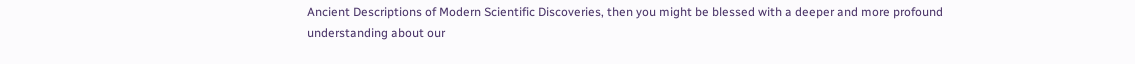Ancient Descriptions of Modern Scientific Discoveries, then you might be blessed with a deeper and more profound understanding about our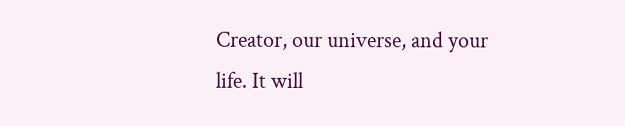Creator, our universe, and your life. It will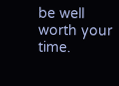be well worth your time.